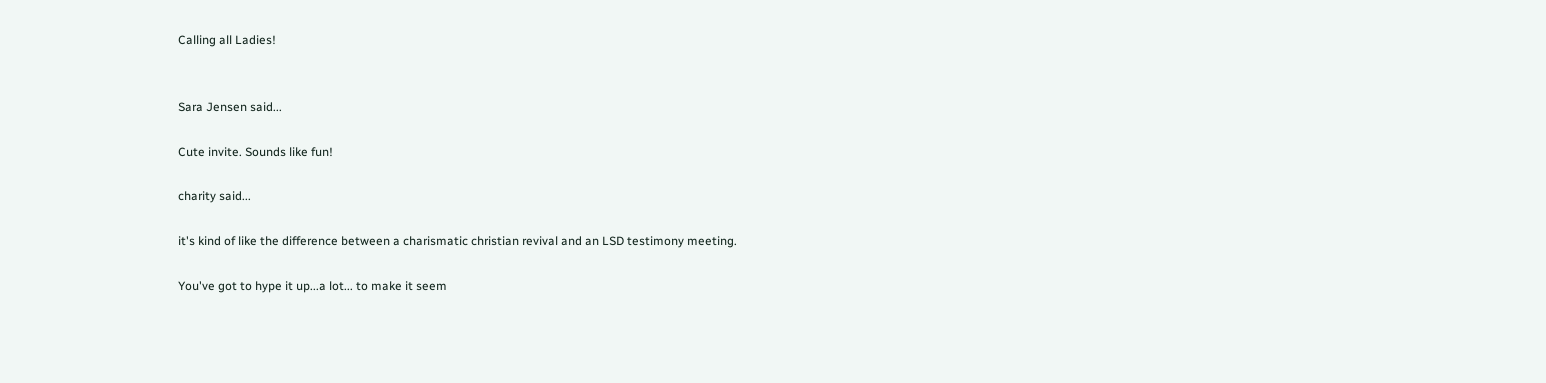Calling all Ladies!


Sara Jensen said...

Cute invite. Sounds like fun!

charity said...

it's kind of like the difference between a charismatic christian revival and an LSD testimony meeting.

You've got to hype it up...a lot... to make it seem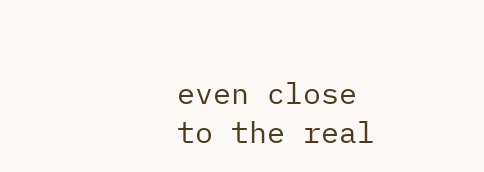even close to the real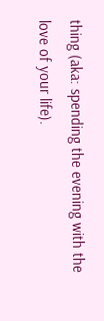thing (aka: spending the evening with the love of your life).